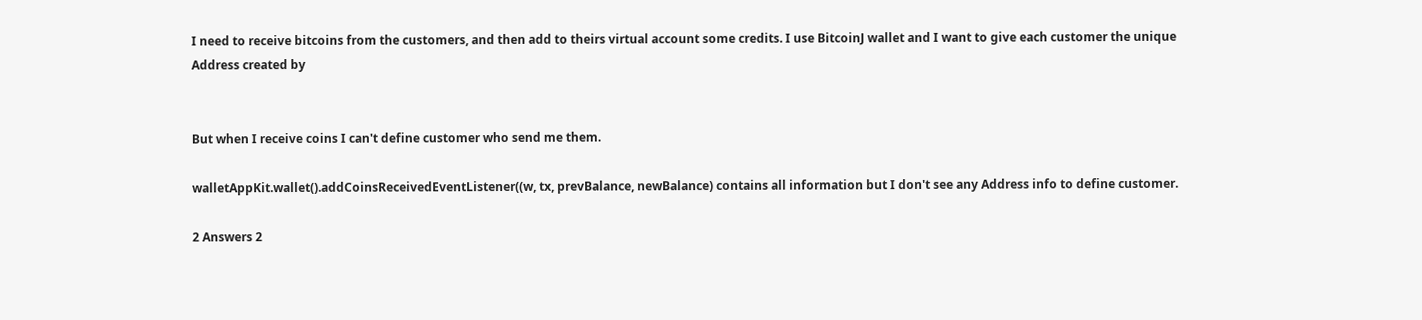I need to receive bitcoins from the customers, and then add to theirs virtual account some credits. I use BitcoinJ wallet and I want to give each customer the unique Address created by


But when I receive coins I can't define customer who send me them.

walletAppKit.wallet().addCoinsReceivedEventListener((w, tx, prevBalance, newBalance) contains all information but I don't see any Address info to define customer.

2 Answers 2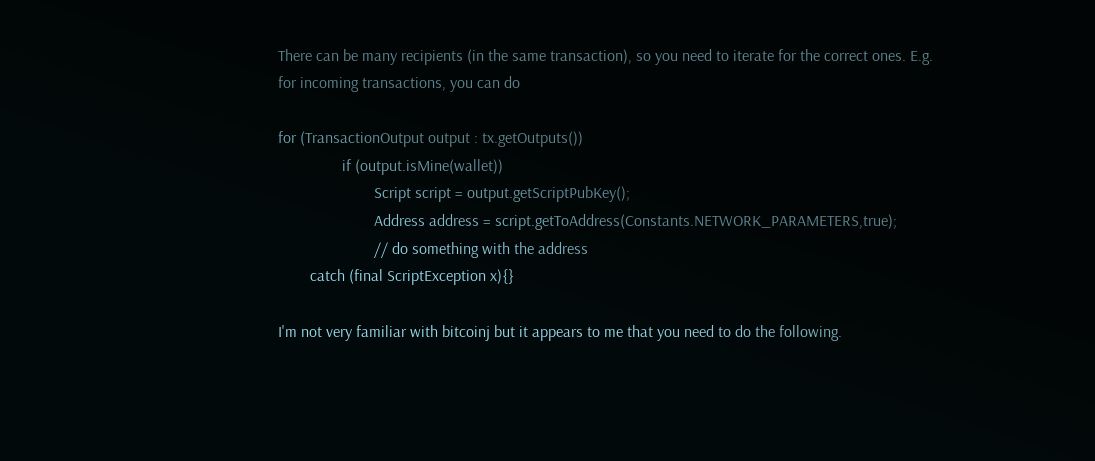There can be many recipients (in the same transaction), so you need to iterate for the correct ones. E.g. for incoming transactions, you can do

for (TransactionOutput output : tx.getOutputs())
                if (output.isMine(wallet))
                        Script script = output.getScriptPubKey();
                        Address address = script.getToAddress(Constants.NETWORK_PARAMETERS,true);
                        // do something with the address
        catch (final ScriptException x){}

I'm not very familiar with bitcoinj but it appears to me that you need to do the following.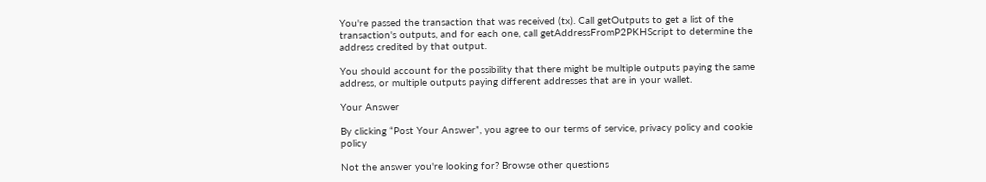You're passed the transaction that was received (tx). Call getOutputs to get a list of the transaction's outputs, and for each one, call getAddressFromP2PKHScript to determine the address credited by that output.

You should account for the possibility that there might be multiple outputs paying the same address, or multiple outputs paying different addresses that are in your wallet.

Your Answer

By clicking “Post Your Answer”, you agree to our terms of service, privacy policy and cookie policy

Not the answer you're looking for? Browse other questions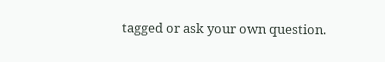tagged or ask your own question.